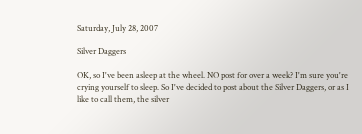Saturday, July 28, 2007

Silver Daggers

OK, so I've been asleep at the wheel. NO post for over a week? I'm sure you're crying yourself to sleep. So I've decided to post about the Silver Daggers, or as I like to call them, the silver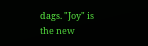dags. "Joy" is the new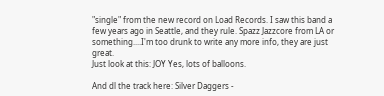"single" from the new record on Load Records. I saw this band a few years ago in Seattle, and they rule. Spazz Jazzcore from LA or something....I'm too drunk to write any more info, they are just great.
Just look at this: JOY Yes, lots of balloons.

And dl the track here: Silver Daggers -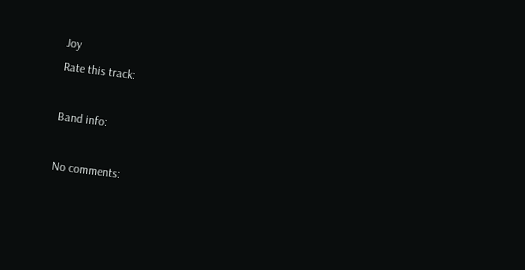Joy
Rate this track:

Band info:

No comments: